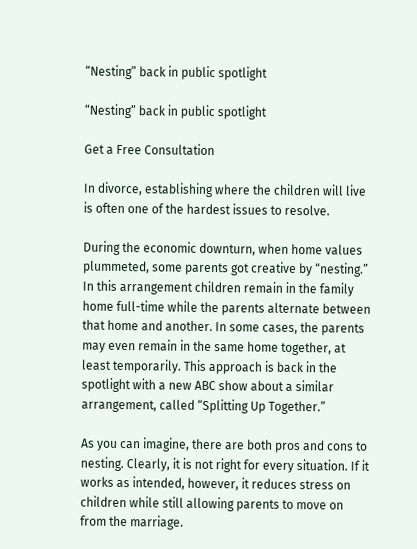“Nesting” back in public spotlight

“Nesting” back in public spotlight

Get a Free Consultation

In divorce, establishing where the children will live is often one of the hardest issues to resolve.

During the economic downturn, when home values plummeted, some parents got creative by “nesting.” In this arrangement children remain in the family home full-time while the parents alternate between that home and another. In some cases, the parents may even remain in the same home together, at least temporarily. This approach is back in the spotlight with a new ABC show about a similar arrangement, called “Splitting Up Together.”

As you can imagine, there are both pros and cons to nesting. Clearly, it is not right for every situation. If it works as intended, however, it reduces stress on children while still allowing parents to move on from the marriage.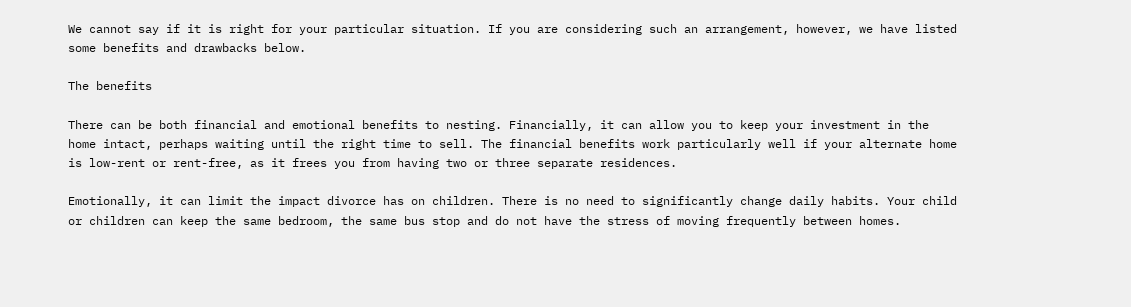We cannot say if it is right for your particular situation. If you are considering such an arrangement, however, we have listed some benefits and drawbacks below.

The benefits

There can be both financial and emotional benefits to nesting. Financially, it can allow you to keep your investment in the home intact, perhaps waiting until the right time to sell. The financial benefits work particularly well if your alternate home is low-rent or rent-free, as it frees you from having two or three separate residences.

Emotionally, it can limit the impact divorce has on children. There is no need to significantly change daily habits. Your child or children can keep the same bedroom, the same bus stop and do not have the stress of moving frequently between homes.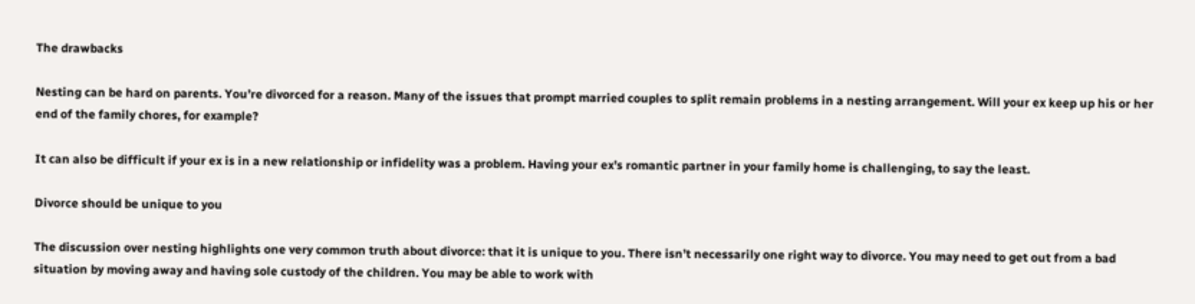The drawbacks

Nesting can be hard on parents. You’re divorced for a reason. Many of the issues that prompt married couples to split remain problems in a nesting arrangement. Will your ex keep up his or her end of the family chores, for example?

It can also be difficult if your ex is in a new relationship or infidelity was a problem. Having your ex’s romantic partner in your family home is challenging, to say the least.

Divorce should be unique to you

The discussion over nesting highlights one very common truth about divorce: that it is unique to you. There isn’t necessarily one right way to divorce. You may need to get out from a bad situation by moving away and having sole custody of the children. You may be able to work with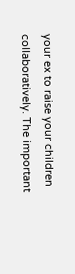your ex to raise your children collaboratively. The important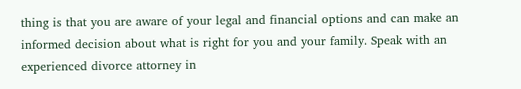thing is that you are aware of your legal and financial options and can make an informed decision about what is right for you and your family. Speak with an experienced divorce attorney in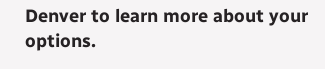Denver to learn more about your options.